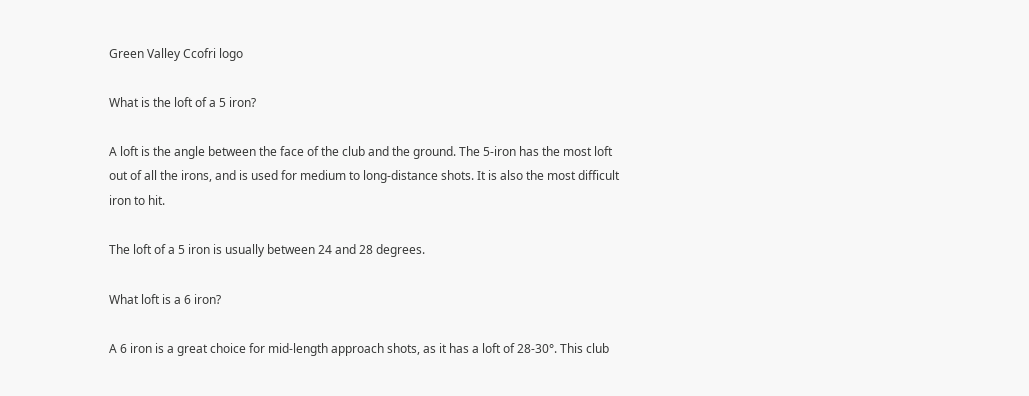Green Valley Ccofri logo

What is the loft of a 5 iron?

A loft is the angle between the face of the club and the ground. The 5-iron has the most loft out of all the irons, and is used for medium to long-distance shots. It is also the most difficult iron to hit.

The loft of a 5 iron is usually between 24 and 28 degrees.

What loft is a 6 iron?

A 6 iron is a great choice for mid-length approach shots, as it has a loft of 28-30°. This club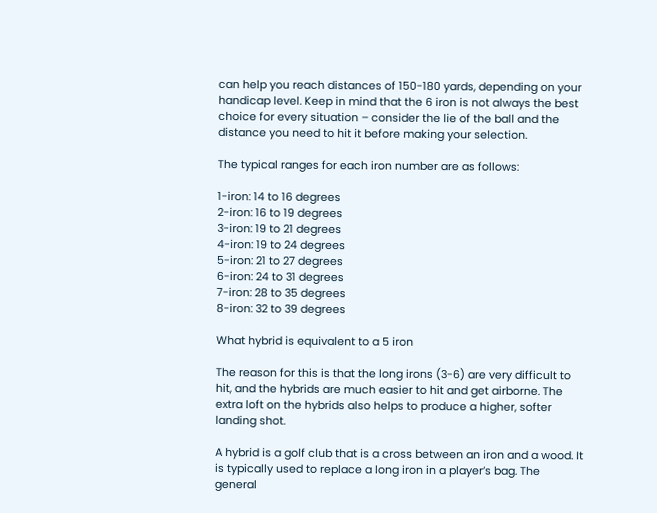can help you reach distances of 150-180 yards, depending on your handicap level. Keep in mind that the 6 iron is not always the best choice for every situation – consider the lie of the ball and the distance you need to hit it before making your selection.

The typical ranges for each iron number are as follows:

1-iron: 14 to 16 degrees
2-iron: 16 to 19 degrees
3-iron: 19 to 21 degrees
4-iron: 19 to 24 degrees
5-iron: 21 to 27 degrees
6-iron: 24 to 31 degrees
7-iron: 28 to 35 degrees
8-iron: 32 to 39 degrees

What hybrid is equivalent to a 5 iron

The reason for this is that the long irons (3-6) are very difficult to hit, and the hybrids are much easier to hit and get airborne. The extra loft on the hybrids also helps to produce a higher, softer landing shot.

A hybrid is a golf club that is a cross between an iron and a wood. It is typically used to replace a long iron in a player’s bag. The general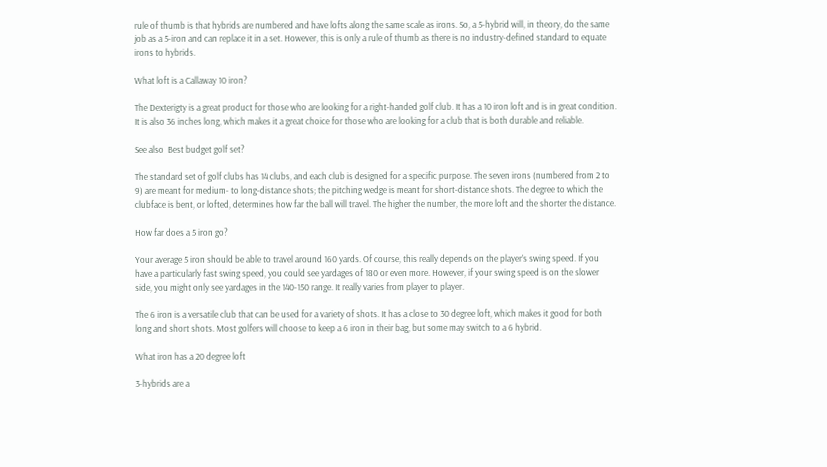rule of thumb is that hybrids are numbered and have lofts along the same scale as irons. So, a 5-hybrid will, in theory, do the same job as a 5-iron and can replace it in a set. However, this is only a rule of thumb as there is no industry-defined standard to equate irons to hybrids.

What loft is a Callaway 10 iron?

The Dexterigty is a great product for those who are looking for a right-handed golf club. It has a 10 iron loft and is in great condition. It is also 36 inches long, which makes it a great choice for those who are looking for a club that is both durable and reliable.

See also  Best budget golf set?

The standard set of golf clubs has 14 clubs, and each club is designed for a specific purpose. The seven irons (numbered from 2 to 9) are meant for medium- to long-distance shots; the pitching wedge is meant for short-distance shots. The degree to which the clubface is bent, or lofted, determines how far the ball will travel. The higher the number, the more loft and the shorter the distance.

How far does a 5 iron go?

Your average 5 iron should be able to travel around 160 yards. Of course, this really depends on the player’s swing speed. If you have a particularly fast swing speed, you could see yardages of 180 or even more. However, if your swing speed is on the slower side, you might only see yardages in the 140-150 range. It really varies from player to player.

The 6 iron is a versatile club that can be used for a variety of shots. It has a close to 30 degree loft, which makes it good for both long and short shots. Most golfers will choose to keep a 6 iron in their bag, but some may switch to a 6 hybrid.

What iron has a 20 degree loft

3-hybrids are a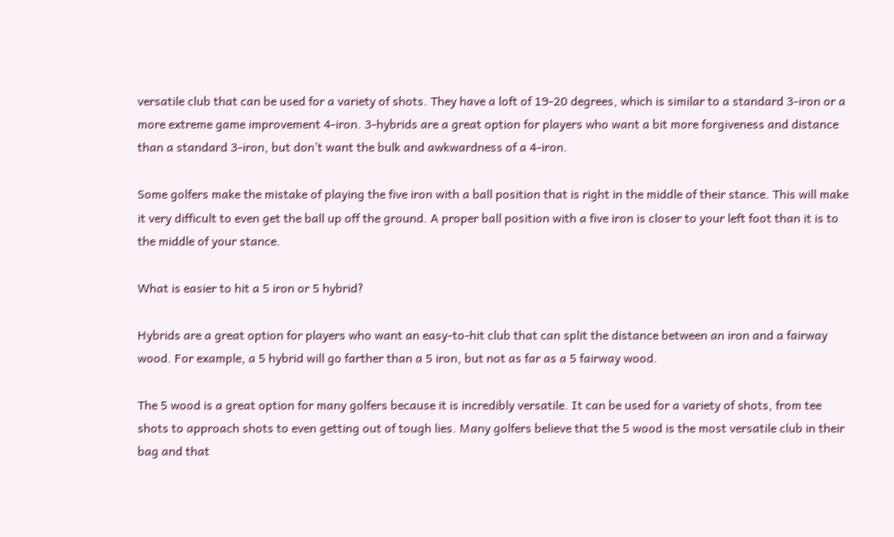versatile club that can be used for a variety of shots. They have a loft of 19-20 degrees, which is similar to a standard 3-iron or a more extreme game improvement 4-iron. 3-hybrids are a great option for players who want a bit more forgiveness and distance than a standard 3-iron, but don’t want the bulk and awkwardness of a 4-iron.

Some golfers make the mistake of playing the five iron with a ball position that is right in the middle of their stance. This will make it very difficult to even get the ball up off the ground. A proper ball position with a five iron is closer to your left foot than it is to the middle of your stance.

What is easier to hit a 5 iron or 5 hybrid?

Hybrids are a great option for players who want an easy-to-hit club that can split the distance between an iron and a fairway wood. For example, a 5 hybrid will go farther than a 5 iron, but not as far as a 5 fairway wood.

The 5 wood is a great option for many golfers because it is incredibly versatile. It can be used for a variety of shots, from tee shots to approach shots to even getting out of tough lies. Many golfers believe that the 5 wood is the most versatile club in their bag and that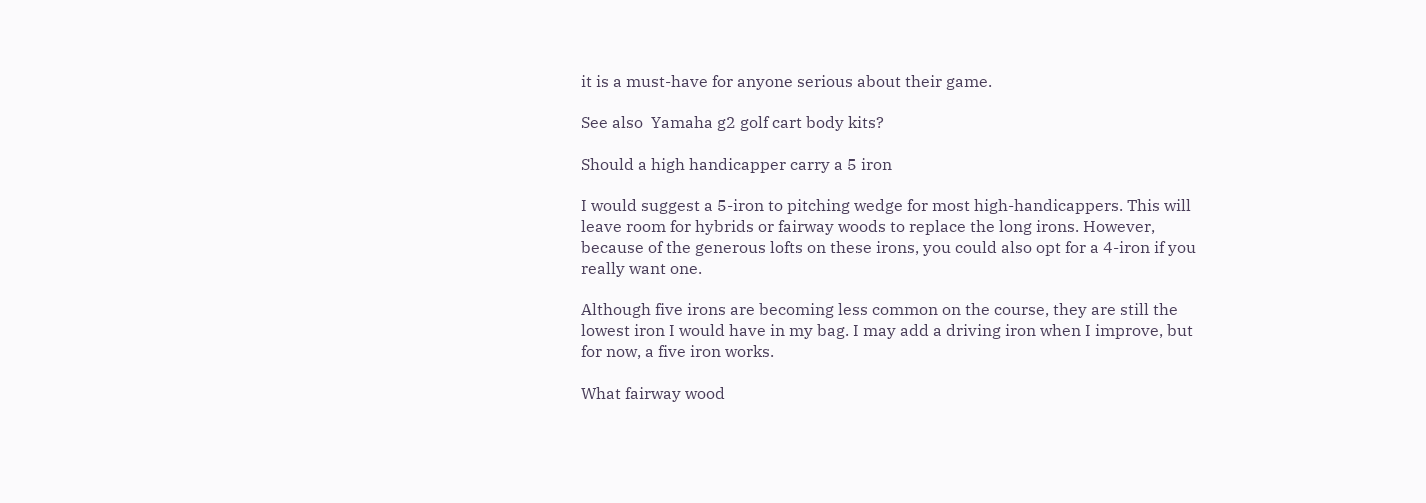it is a must-have for anyone serious about their game.

See also  Yamaha g2 golf cart body kits?

Should a high handicapper carry a 5 iron

I would suggest a 5-iron to pitching wedge for most high-handicappers. This will leave room for hybrids or fairway woods to replace the long irons. However, because of the generous lofts on these irons, you could also opt for a 4-iron if you really want one.

Although five irons are becoming less common on the course, they are still the lowest iron I would have in my bag. I may add a driving iron when I improve, but for now, a five iron works.

What fairway wood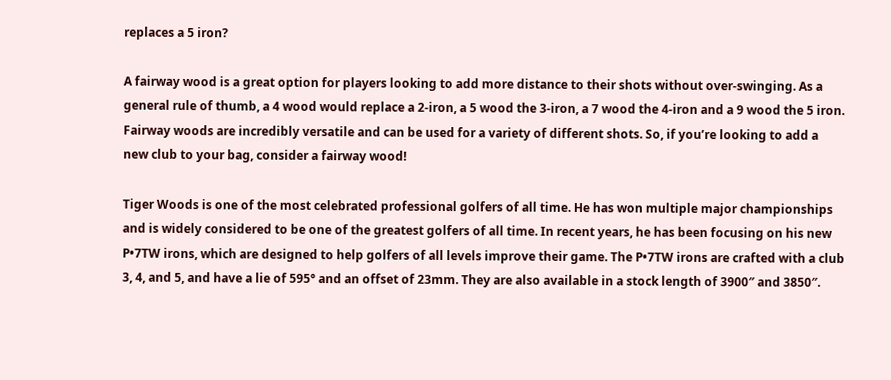replaces a 5 iron?

A fairway wood is a great option for players looking to add more distance to their shots without over-swinging. As a general rule of thumb, a 4 wood would replace a 2-iron, a 5 wood the 3-iron, a 7 wood the 4-iron and a 9 wood the 5 iron. Fairway woods are incredibly versatile and can be used for a variety of different shots. So, if you’re looking to add a new club to your bag, consider a fairway wood!

Tiger Woods is one of the most celebrated professional golfers of all time. He has won multiple major championships and is widely considered to be one of the greatest golfers of all time. In recent years, he has been focusing on his new P•7TW irons, which are designed to help golfers of all levels improve their game. The P•7TW irons are crafted with a club 3, 4, and 5, and have a lie of 595° and an offset of 23mm. They are also available in a stock length of 3900″ and 3850″.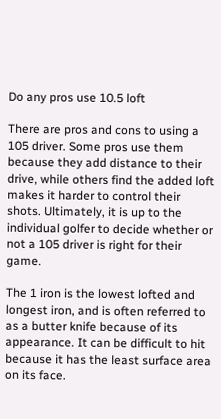Do any pros use 10.5 loft

There are pros and cons to using a 105 driver. Some pros use them because they add distance to their drive, while others find the added loft makes it harder to control their shots. Ultimately, it is up to the individual golfer to decide whether or not a 105 driver is right for their game.

The 1 iron is the lowest lofted and longest iron, and is often referred to as a butter knife because of its appearance. It can be difficult to hit because it has the least surface area on its face.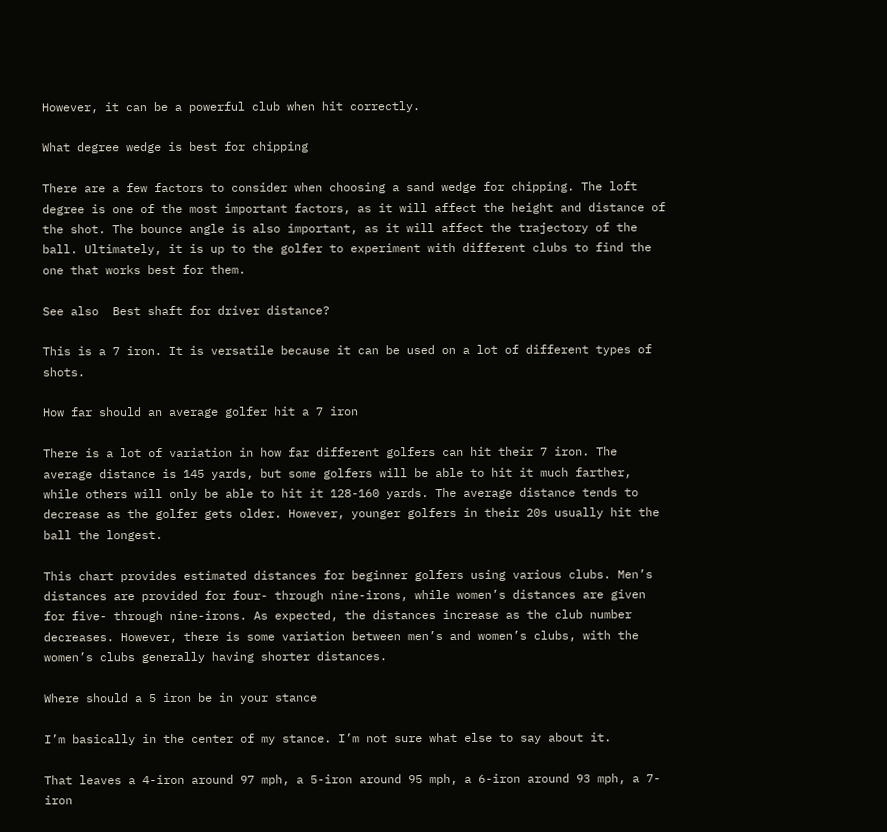However, it can be a powerful club when hit correctly.

What degree wedge is best for chipping

There are a few factors to consider when choosing a sand wedge for chipping. The loft degree is one of the most important factors, as it will affect the height and distance of the shot. The bounce angle is also important, as it will affect the trajectory of the ball. Ultimately, it is up to the golfer to experiment with different clubs to find the one that works best for them.

See also  Best shaft for driver distance?

This is a 7 iron. It is versatile because it can be used on a lot of different types of shots.

How far should an average golfer hit a 7 iron

There is a lot of variation in how far different golfers can hit their 7 iron. The average distance is 145 yards, but some golfers will be able to hit it much farther, while others will only be able to hit it 128-160 yards. The average distance tends to decrease as the golfer gets older. However, younger golfers in their 20s usually hit the ball the longest.

This chart provides estimated distances for beginner golfers using various clubs. Men’s distances are provided for four- through nine-irons, while women’s distances are given for five- through nine-irons. As expected, the distances increase as the club number decreases. However, there is some variation between men’s and women’s clubs, with the women’s clubs generally having shorter distances.

Where should a 5 iron be in your stance

I’m basically in the center of my stance. I’m not sure what else to say about it.

That leaves a 4-iron around 97 mph, a 5-iron around 95 mph, a 6-iron around 93 mph, a 7-iron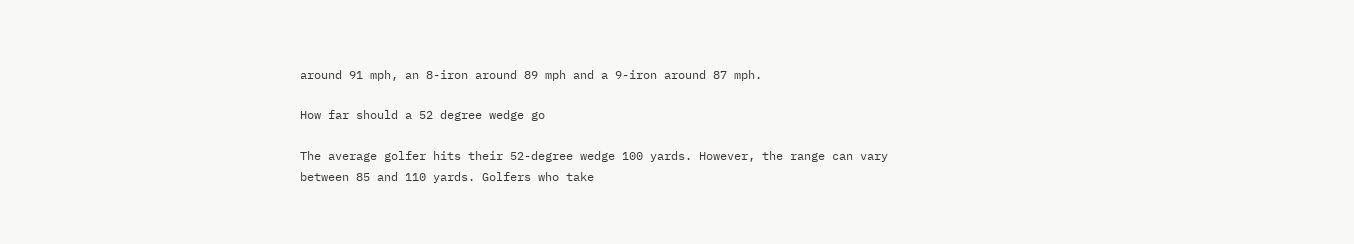around 91 mph, an 8-iron around 89 mph and a 9-iron around 87 mph.

How far should a 52 degree wedge go

The average golfer hits their 52-degree wedge 100 yards. However, the range can vary between 85 and 110 yards. Golfers who take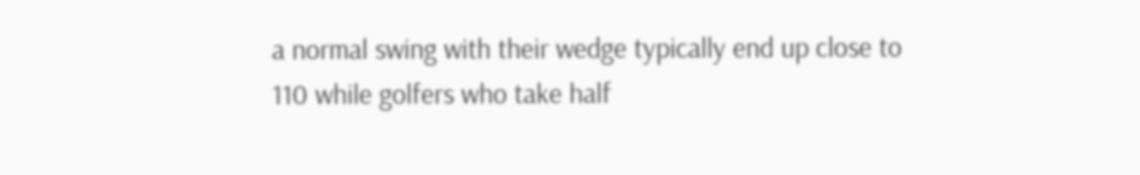a normal swing with their wedge typically end up close to 110 while golfers who take half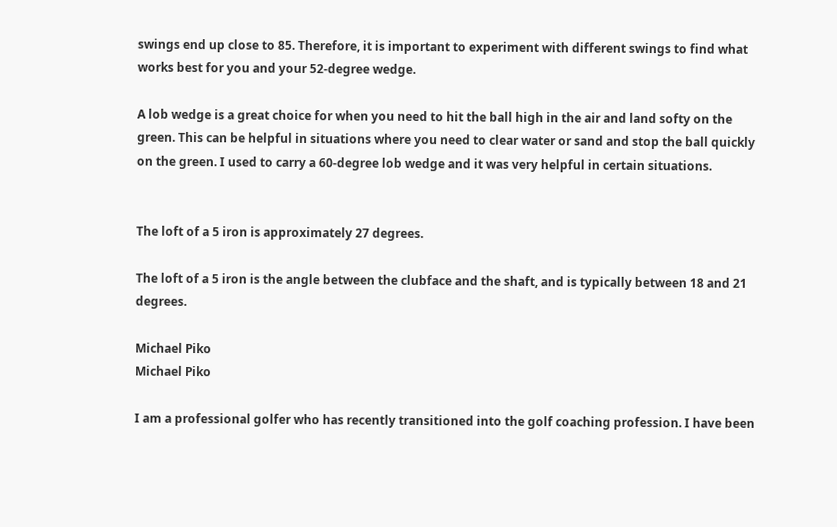swings end up close to 85. Therefore, it is important to experiment with different swings to find what works best for you and your 52-degree wedge.

A lob wedge is a great choice for when you need to hit the ball high in the air and land softy on the green. This can be helpful in situations where you need to clear water or sand and stop the ball quickly on the green. I used to carry a 60-degree lob wedge and it was very helpful in certain situations.


The loft of a 5 iron is approximately 27 degrees.

The loft of a 5 iron is the angle between the clubface and the shaft, and is typically between 18 and 21 degrees.

Michael Piko
Michael Piko

I am a professional golfer who has recently transitioned into the golf coaching profession. I have been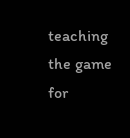teaching the game for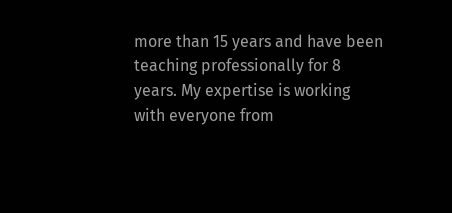more than 15 years and have been teaching professionally for 8 years. My expertise is working with everyone from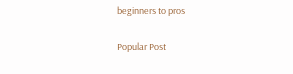beginners to pros

Popular Post